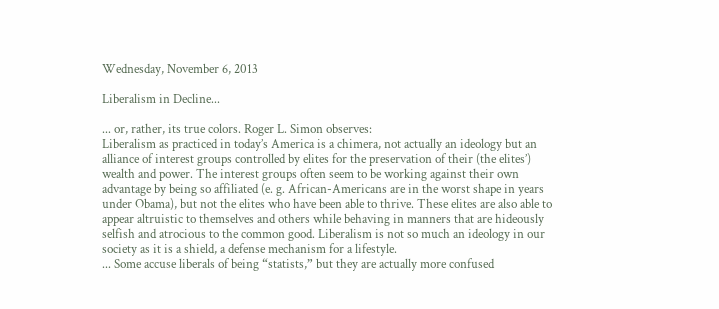Wednesday, November 6, 2013

Liberalism in Decline...

... or, rather, its true colors. Roger L. Simon observes:
Liberalism as practiced in today’s America is a chimera, not actually an ideology but an alliance of interest groups controlled by elites for the preservation of their (the elites’) wealth and power. The interest groups often seem to be working against their own advantage by being so affiliated (e. g. African-Americans are in the worst shape in years under Obama), but not the elites who have been able to thrive. These elites are also able to appear altruistic to themselves and others while behaving in manners that are hideously selfish and atrocious to the common good. Liberalism is not so much an ideology in our society as it is a shield, a defense mechanism for a lifestyle.
... Some accuse liberals of being “statists,” but they are actually more confused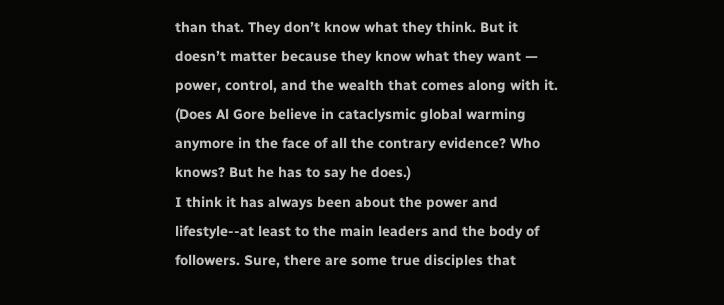than that. They don’t know what they think. But it doesn’t matter because they know what they want — power, control, and the wealth that comes along with it. (Does Al Gore believe in cataclysmic global warming anymore in the face of all the contrary evidence? Who knows? But he has to say he does.)
I think it has always been about the power and lifestyle--at least to the main leaders and the body of followers. Sure, there are some true disciples that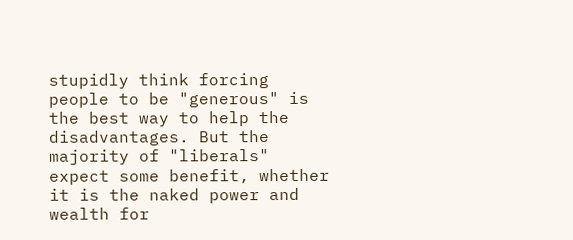stupidly think forcing people to be "generous" is the best way to help the disadvantages. But the majority of "liberals" expect some benefit, whether it is the naked power and wealth for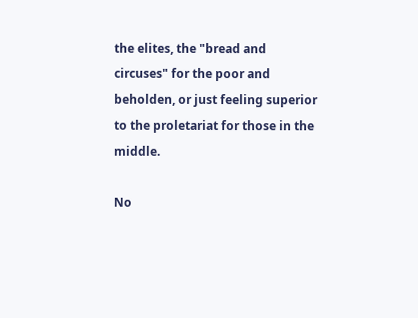the elites, the "bread and circuses" for the poor and beholden, or just feeling superior to the proletariat for those in the middle.

No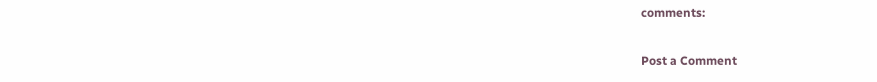comments:

Post a Comment